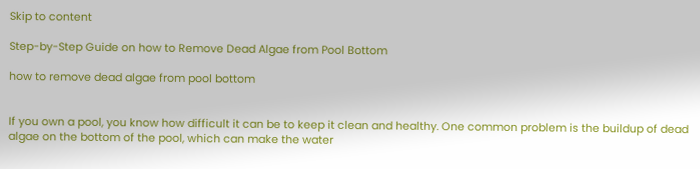Skip to content

Step-by-Step Guide on how to Remove Dead Algae from Pool Bottom

how to remove dead algae from pool bottom


If you own a pool, you know how difficult it can be to keep it clean and healthy. One common problem is the buildup of dead algae on the bottom of the pool, which can make the water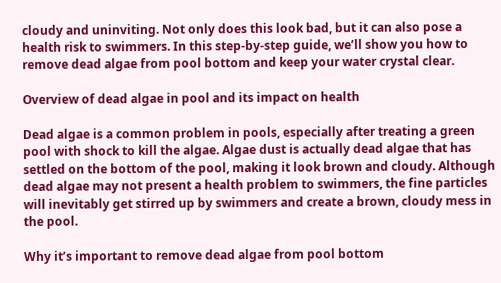cloudy and uninviting. Not only does this look bad, but it can also pose a health risk to swimmers. In this step-by-step guide, we’ll show you how to remove dead algae from pool bottom and keep your water crystal clear.

Overview of dead algae in pool and its impact on health

Dead algae is a common problem in pools, especially after treating a green pool with shock to kill the algae. Algae dust is actually dead algae that has settled on the bottom of the pool, making it look brown and cloudy. Although dead algae may not present a health problem to swimmers, the fine particles will inevitably get stirred up by swimmers and create a brown, cloudy mess in the pool.

Why it’s important to remove dead algae from pool bottom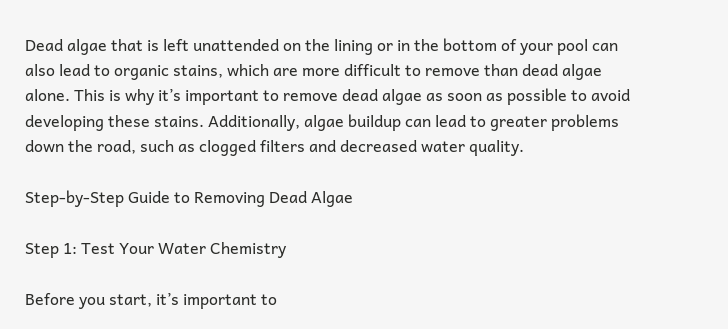Dead algae that is left unattended on the lining or in the bottom of your pool can also lead to organic stains, which are more difficult to remove than dead algae alone. This is why it’s important to remove dead algae as soon as possible to avoid developing these stains. Additionally, algae buildup can lead to greater problems down the road, such as clogged filters and decreased water quality.

Step-by-Step Guide to Removing Dead Algae

Step 1: Test Your Water Chemistry

Before you start, it’s important to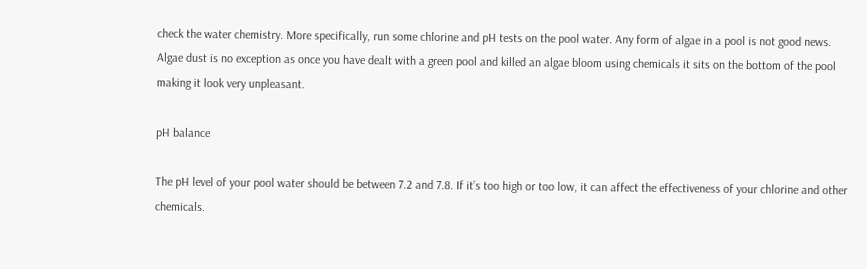check the water chemistry. More specifically, run some chlorine and pH tests on the pool water. Any form of algae in a pool is not good news. Algae dust is no exception as once you have dealt with a green pool and killed an algae bloom using chemicals it sits on the bottom of the pool making it look very unpleasant.

pH balance

The pH level of your pool water should be between 7.2 and 7.8. If it’s too high or too low, it can affect the effectiveness of your chlorine and other chemicals.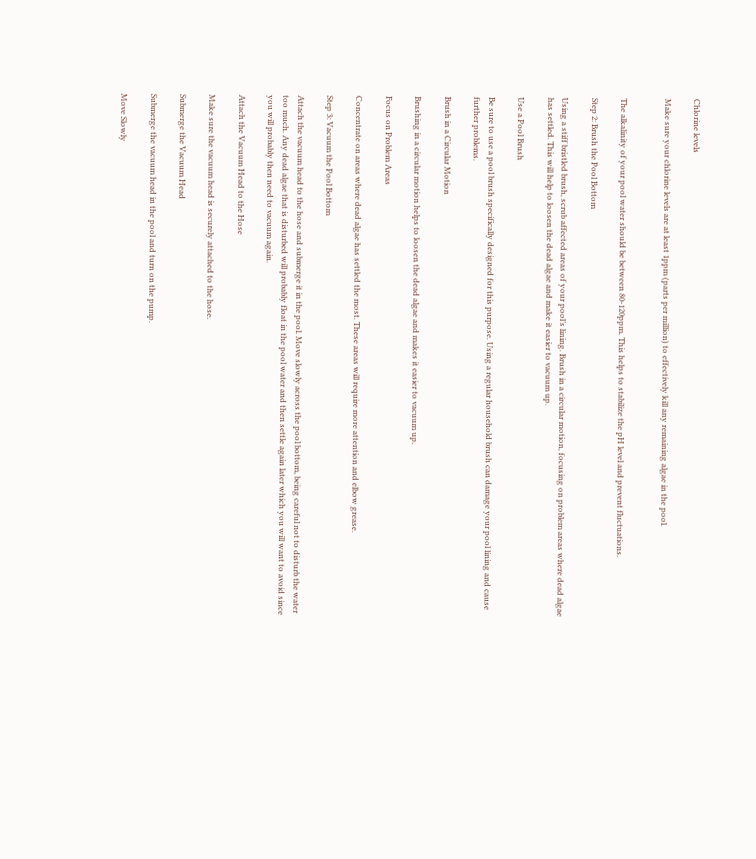Chlorine levels

Make sure your chlorine levels are at least 1ppm (parts per million) to effectively kill any remaining algae in the pool.


The alkalinity of your pool water should be between 80-120ppm. This helps to stabilize the pH level and prevent fluctuations.

Step 2: Brush the Pool Bottom

Using a stiff bristled brush, scrub affected areas of your pool’s lining. Brush in a circular motion, focusing on problem areas where dead algae has settled. This will help to loosen the dead algae and make it easier to vacuum up.

Use a Pool Brush

Be sure to use a pool brush specifically designed for this purpose. Using a regular household brush can damage your pool lining and cause further problems.

Brush in a Circular Motion

Brushing in a circular motion helps to loosen the dead algae and makes it easier to vacuum up.

Focus on Problem Areas

Concentrate on areas where dead algae has settled the most. These areas will require more attention and elbow grease.

Step 3: Vacuum the Pool Bottom

Attach the vacuum head to the hose and submerge it in the pool. Move slowly across the pool bottom, being careful not to disturb the water too much. Any dead algae that is disturbed will probably float in the pool water and then settle again later which you will want to avoid since you will probably then need to vacuum again.

Attach the Vacuum Head to the Hose

Make sure the vacuum head is securely attached to the hose.

Submerge the Vacuum Head

Submerge the vacuum head in the pool and turn on the pump.

Move Slowly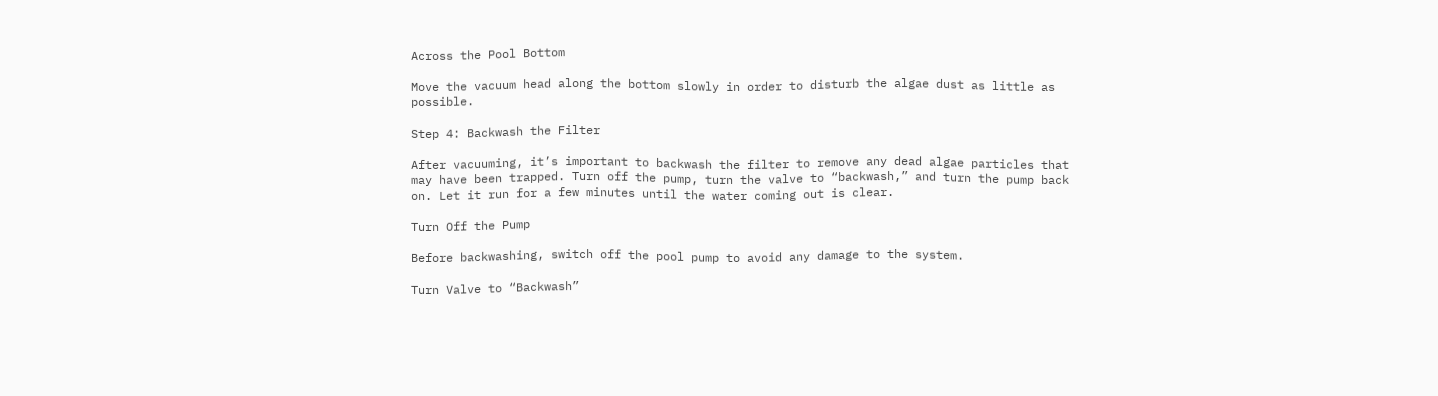Across the Pool Bottom

Move the vacuum head along the bottom slowly in order to disturb the algae dust as little as possible.

Step 4: Backwash the Filter

After vacuuming, it’s important to backwash the filter to remove any dead algae particles that may have been trapped. Turn off the pump, turn the valve to “backwash,” and turn the pump back on. Let it run for a few minutes until the water coming out is clear.

Turn Off the Pump

Before backwashing, switch off the pool pump to avoid any damage to the system.

Turn Valve to “Backwash”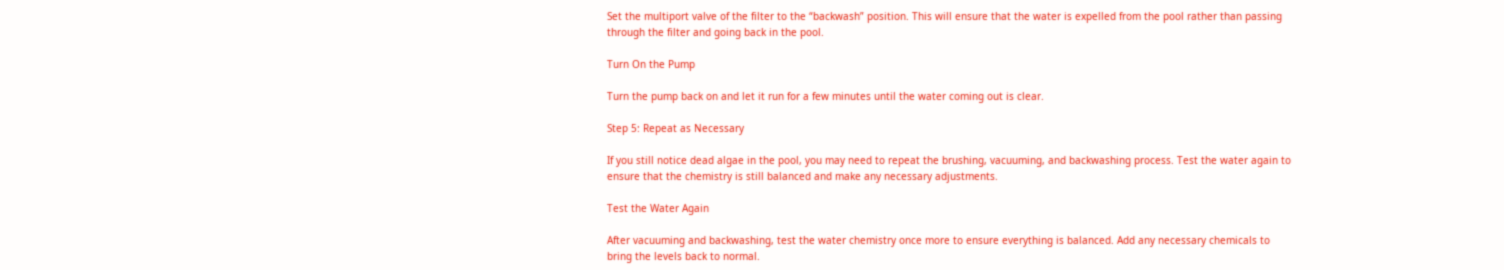Set the multiport valve of the filter to the “backwash” position. This will ensure that the water is expelled from the pool rather than passing through the filter and going back in the pool.

Turn On the Pump

Turn the pump back on and let it run for a few minutes until the water coming out is clear.

Step 5: Repeat as Necessary

If you still notice dead algae in the pool, you may need to repeat the brushing, vacuuming, and backwashing process. Test the water again to ensure that the chemistry is still balanced and make any necessary adjustments.

Test the Water Again

After vacuuming and backwashing, test the water chemistry once more to ensure everything is balanced. Add any necessary chemicals to bring the levels back to normal.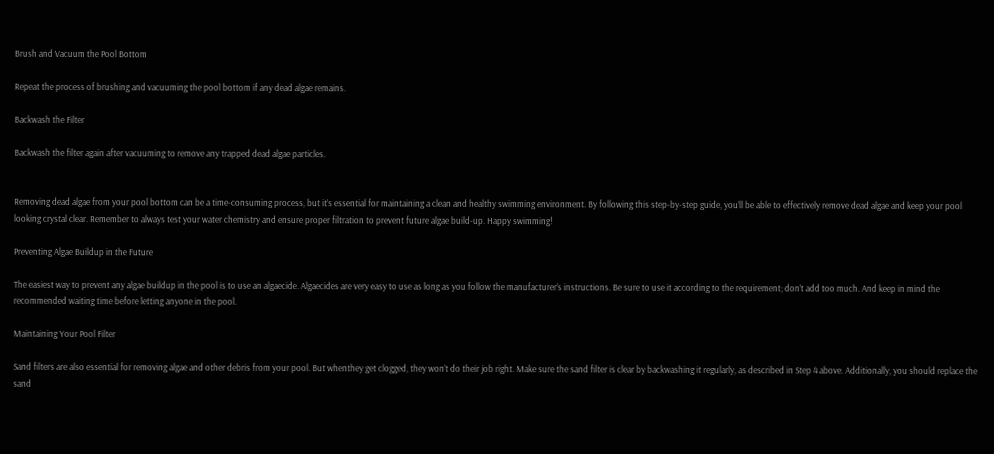Brush and Vacuum the Pool Bottom

Repeat the process of brushing and vacuuming the pool bottom if any dead algae remains.

Backwash the Filter

Backwash the filter again after vacuuming to remove any trapped dead algae particles.


Removing dead algae from your pool bottom can be a time-consuming process, but it’s essential for maintaining a clean and healthy swimming environment. By following this step-by-step guide, you’ll be able to effectively remove dead algae and keep your pool looking crystal clear. Remember to always test your water chemistry and ensure proper filtration to prevent future algae build-up. Happy swimming!

Preventing Algae Buildup in the Future

The easiest way to prevent any algae buildup in the pool is to use an algaecide. Algaecides are very easy to use as long as you follow the manufacturer’s instructions. Be sure to use it according to the requirement; don’t add too much. And keep in mind the recommended waiting time before letting anyone in the pool.

Maintaining Your Pool Filter

Sand filters are also essential for removing algae and other debris from your pool. But whenthey get clogged, they won’t do their job right. Make sure the sand filter is clear by backwashing it regularly, as described in Step 4 above. Additionally, you should replace the sand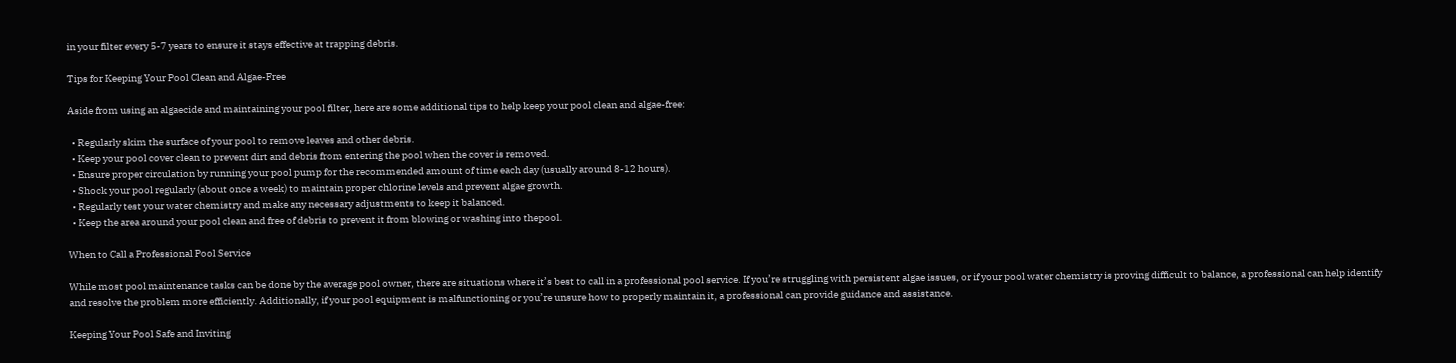in your filter every 5-7 years to ensure it stays effective at trapping debris.

Tips for Keeping Your Pool Clean and Algae-Free

Aside from using an algaecide and maintaining your pool filter, here are some additional tips to help keep your pool clean and algae-free:

  • Regularly skim the surface of your pool to remove leaves and other debris.
  • Keep your pool cover clean to prevent dirt and debris from entering the pool when the cover is removed.
  • Ensure proper circulation by running your pool pump for the recommended amount of time each day (usually around 8-12 hours).
  • Shock your pool regularly (about once a week) to maintain proper chlorine levels and prevent algae growth.
  • Regularly test your water chemistry and make any necessary adjustments to keep it balanced.
  • Keep the area around your pool clean and free of debris to prevent it from blowing or washing into thepool.

When to Call a Professional Pool Service

While most pool maintenance tasks can be done by the average pool owner, there are situations where it’s best to call in a professional pool service. If you’re struggling with persistent algae issues, or if your pool water chemistry is proving difficult to balance, a professional can help identify and resolve the problem more efficiently. Additionally, if your pool equipment is malfunctioning or you’re unsure how to properly maintain it, a professional can provide guidance and assistance.

Keeping Your Pool Safe and Inviting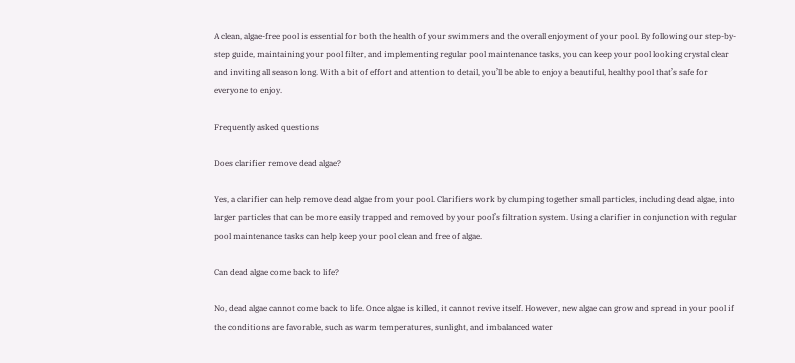A clean, algae-free pool is essential for both the health of your swimmers and the overall enjoyment of your pool. By following our step-by-step guide, maintaining your pool filter, and implementing regular pool maintenance tasks, you can keep your pool looking crystal clear and inviting all season long. With a bit of effort and attention to detail, you’ll be able to enjoy a beautiful, healthy pool that’s safe for everyone to enjoy.

Frequently asked questions

Does clarifier remove dead algae?

Yes, a clarifier can help remove dead algae from your pool. Clarifiers work by clumping together small particles, including dead algae, into larger particles that can be more easily trapped and removed by your pool’s filtration system. Using a clarifier in conjunction with regular pool maintenance tasks can help keep your pool clean and free of algae.

Can dead algae come back to life?

No, dead algae cannot come back to life. Once algae is killed, it cannot revive itself. However, new algae can grow and spread in your pool if the conditions are favorable, such as warm temperatures, sunlight, and imbalanced water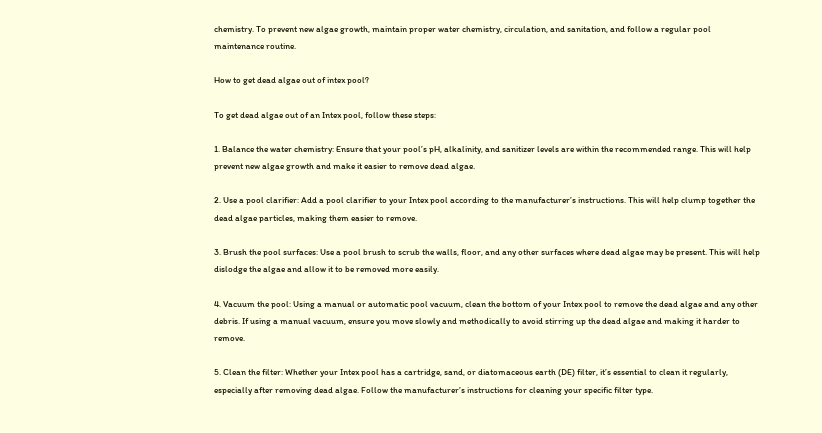chemistry. To prevent new algae growth, maintain proper water chemistry, circulation, and sanitation, and follow a regular pool maintenance routine.

How to get dead algae out of intex pool?

To get dead algae out of an Intex pool, follow these steps:

1. Balance the water chemistry: Ensure that your pool’s pH, alkalinity, and sanitizer levels are within the recommended range. This will help prevent new algae growth and make it easier to remove dead algae.

2. Use a pool clarifier: Add a pool clarifier to your Intex pool according to the manufacturer’s instructions. This will help clump together the dead algae particles, making them easier to remove.

3. Brush the pool surfaces: Use a pool brush to scrub the walls, floor, and any other surfaces where dead algae may be present. This will help dislodge the algae and allow it to be removed more easily.

4. Vacuum the pool: Using a manual or automatic pool vacuum, clean the bottom of your Intex pool to remove the dead algae and any other debris. If using a manual vacuum, ensure you move slowly and methodically to avoid stirring up the dead algae and making it harder to remove.

5. Clean the filter: Whether your Intex pool has a cartridge, sand, or diatomaceous earth (DE) filter, it’s essential to clean it regularly, especially after removing dead algae. Follow the manufacturer’s instructions for cleaning your specific filter type.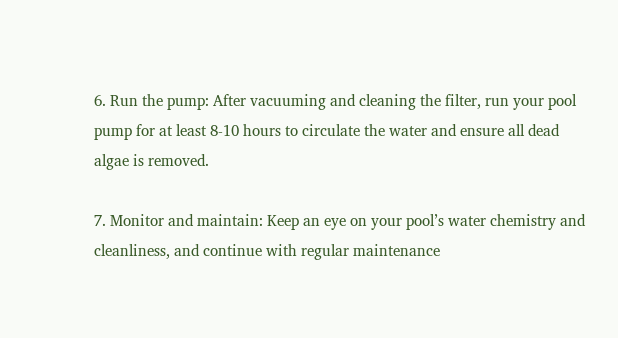6. Run the pump: After vacuuming and cleaning the filter, run your pool pump for at least 8-10 hours to circulate the water and ensure all dead algae is removed.

7. Monitor and maintain: Keep an eye on your pool’s water chemistry and cleanliness, and continue with regular maintenance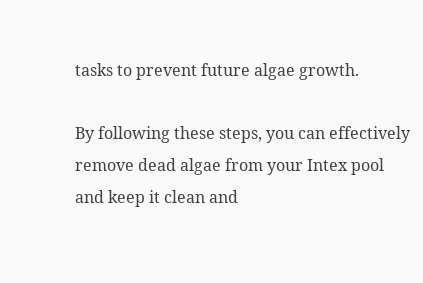tasks to prevent future algae growth.

By following these steps, you can effectively remove dead algae from your Intex pool and keep it clean and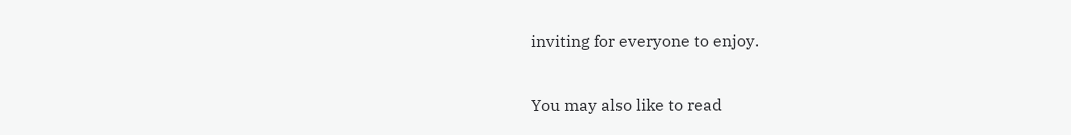inviting for everyone to enjoy.

You may also like to read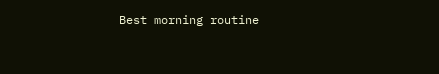Best morning routine